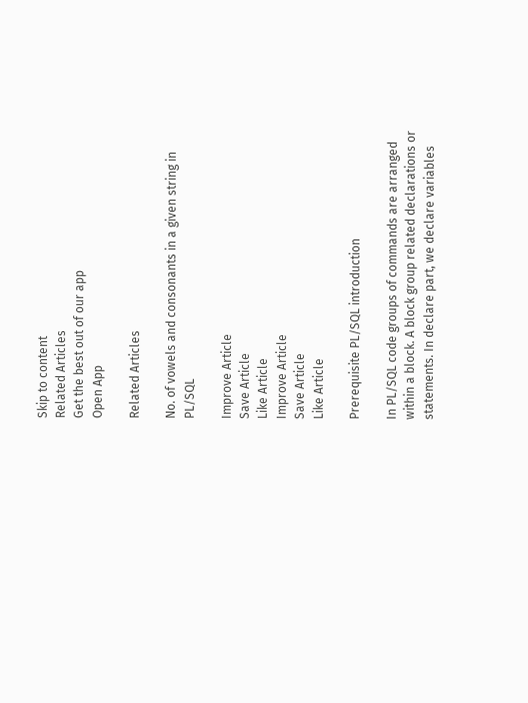Skip to content
Related Articles
Get the best out of our app
Open App

Related Articles

No. of vowels and consonants in a given string in PL/SQL

Improve Article
Save Article
Like Article
Improve Article
Save Article
Like Article

Prerequisite PL/SQL introduction

In PL/SQL code groups of commands are arranged within a block. A block group related declarations or statements. In declare part, we declare variables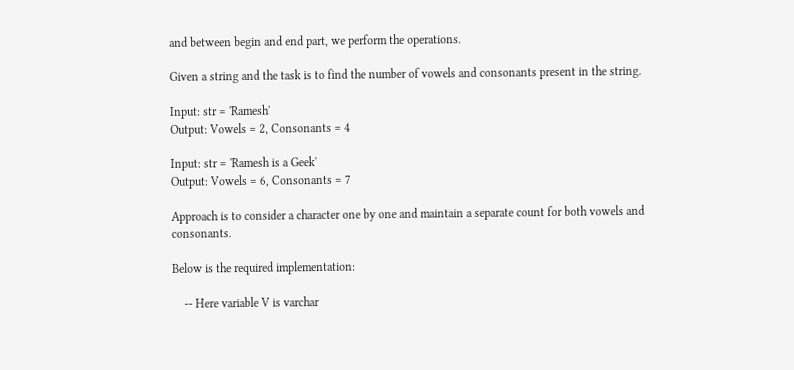and between begin and end part, we perform the operations.

Given a string and the task is to find the number of vowels and consonants present in the string.

Input: str = 'Ramesh'
Output: Vowels = 2, Consonants = 4

Input: str = 'Ramesh is a Geek'
Output: Vowels = 6, Consonants = 7

Approach is to consider a character one by one and maintain a separate count for both vowels and consonants.

Below is the required implementation:

    -- Here variable V is varchar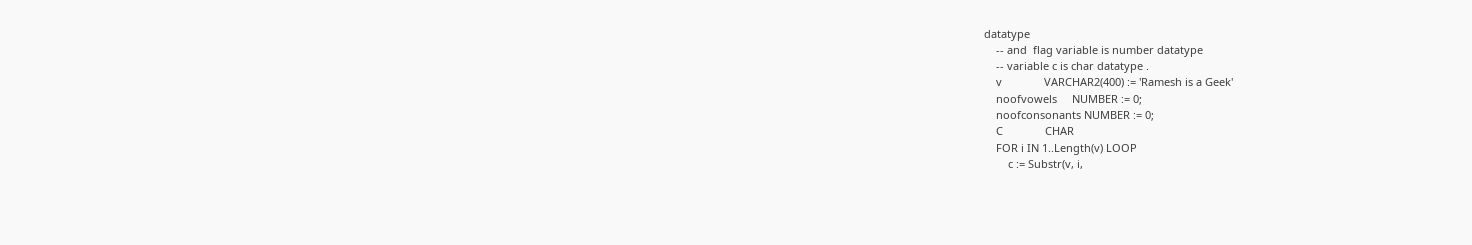datatype
    -- and  flag variable is number datatype
    -- variable c is char datatype .
    v              VARCHAR2(400) := 'Ramesh is a Geek'
    noofvowels     NUMBER := 0;
    noofconsonants NUMBER := 0;
    C              CHAR
    FOR i IN 1..Length(v) LOOP
        c := Substr(v, i,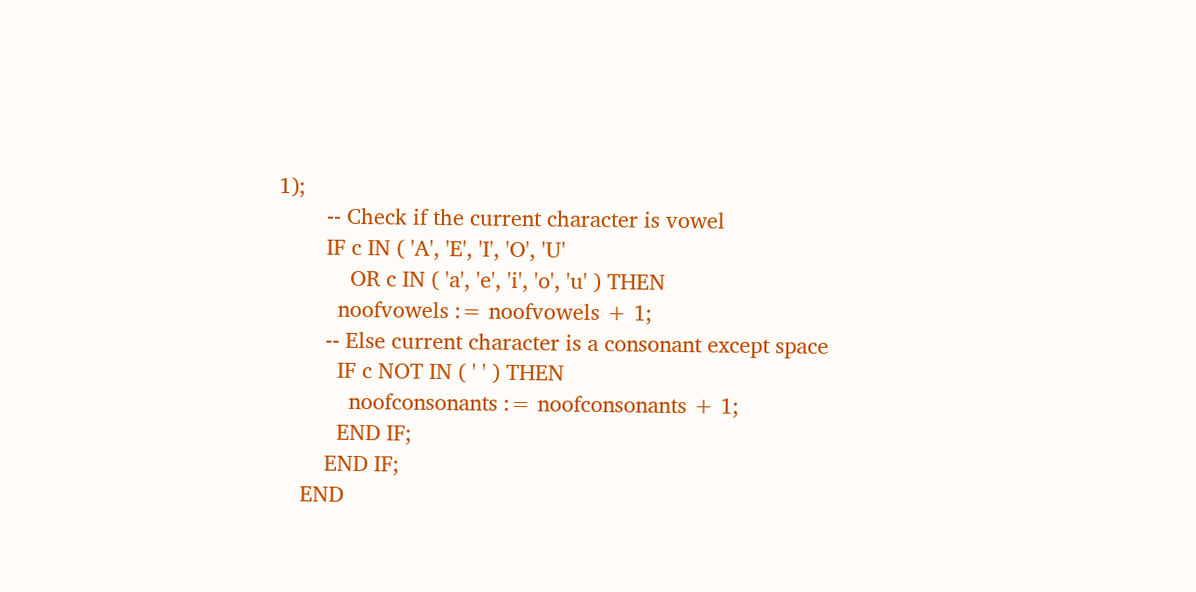1);
        -- Check if the current character is vowel
        IF c IN ( 'A', 'E', 'I', 'O', 'U'
            OR c IN ( 'a', 'e', 'i', 'o', 'u' ) THEN
          noofvowels := noofvowels + 1;
        -- Else current character is a consonant except space
          IF c NOT IN ( ' ' ) THEN
            noofconsonants := noofconsonants + 1;
          END IF;
        END IF;
    END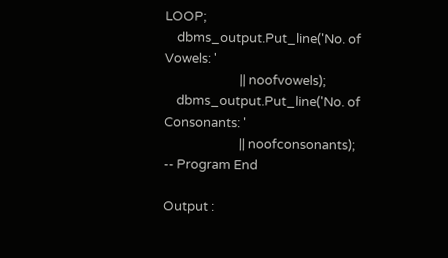LOOP;
    dbms_output.Put_line('No. of Vowels: '
                         || noofvowels);
    dbms_output.Put_line('No. of Consonants: '
                         || noofconsonants);
-- Program End

Output :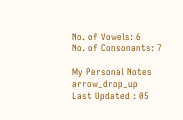No. of Vowels: 6
No. of Consonants: 7

My Personal Notes arrow_drop_up
Last Updated : 05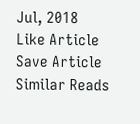Jul, 2018
Like Article
Save Article
Similar Reads